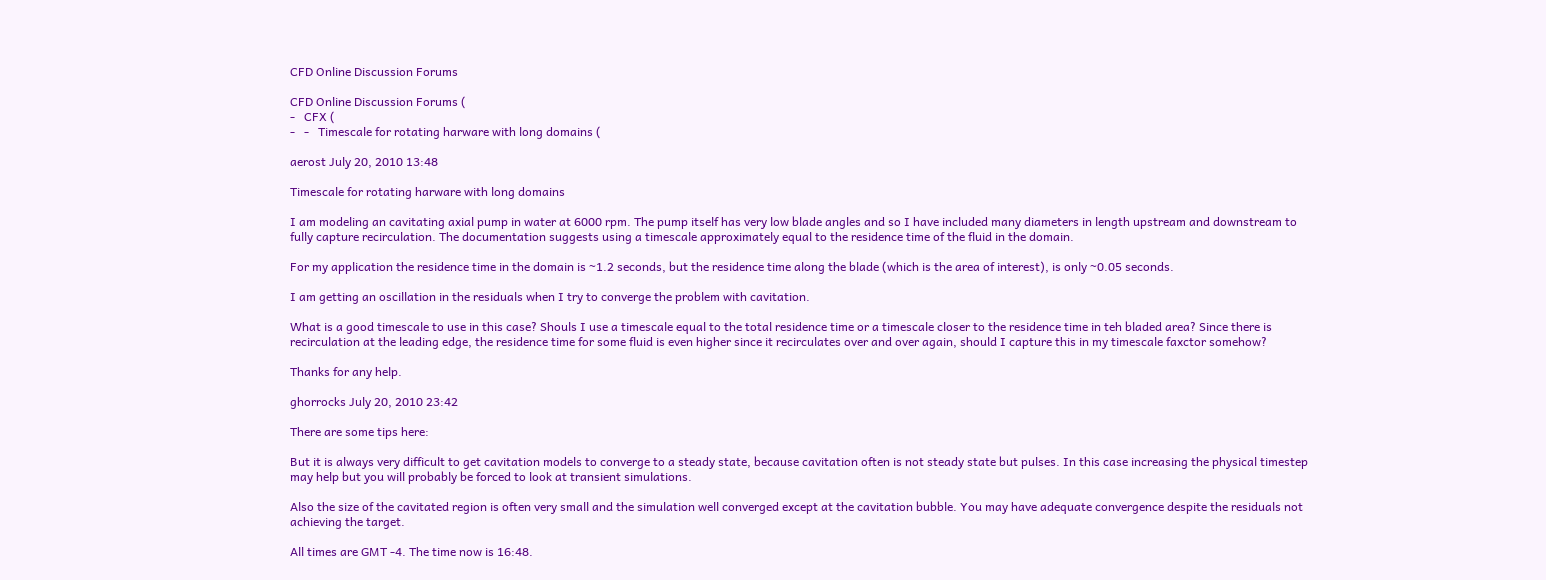CFD Online Discussion Forums

CFD Online Discussion Forums (
-   CFX (
-   -   Timescale for rotating harware with long domains (

aerost July 20, 2010 13:48

Timescale for rotating harware with long domains

I am modeling an cavitating axial pump in water at 6000 rpm. The pump itself has very low blade angles and so I have included many diameters in length upstream and downstream to fully capture recirculation. The documentation suggests using a timescale approximately equal to the residence time of the fluid in the domain.

For my application the residence time in the domain is ~1.2 seconds, but the residence time along the blade (which is the area of interest), is only ~0.05 seconds.

I am getting an oscillation in the residuals when I try to converge the problem with cavitation.

What is a good timescale to use in this case? Shouls I use a timescale equal to the total residence time or a timescale closer to the residence time in teh bladed area? Since there is recirculation at the leading edge, the residence time for some fluid is even higher since it recirculates over and over again, should I capture this in my timescale faxctor somehow?

Thanks for any help.

ghorrocks July 20, 2010 23:42

There are some tips here:

But it is always very difficult to get cavitation models to converge to a steady state, because cavitation often is not steady state but pulses. In this case increasing the physical timestep may help but you will probably be forced to look at transient simulations.

Also the size of the cavitated region is often very small and the simulation well converged except at the cavitation bubble. You may have adequate convergence despite the residuals not achieving the target.

All times are GMT -4. The time now is 16:48.